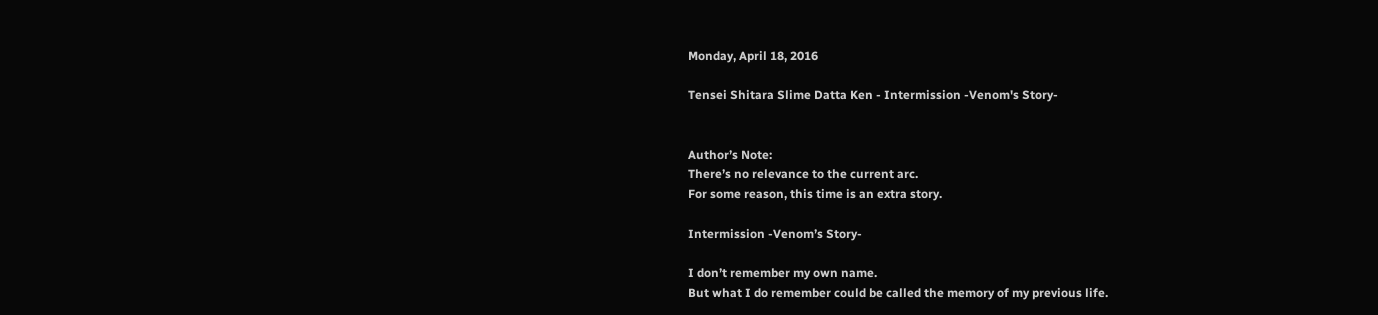Monday, April 18, 2016

Tensei Shitara Slime Datta Ken - Intermission -Venom's Story-


Author’s Note:
There’s no relevance to the current arc.
For some reason, this time is an extra story.

Intermission -Venom’s Story-

I don’t remember my own name.
But what I do remember could be called the memory of my previous life.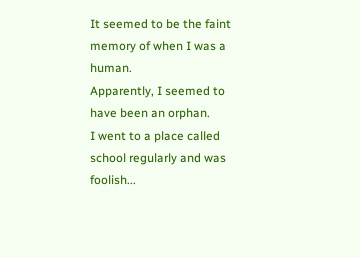It seemed to be the faint memory of when I was a human.
Apparently, I seemed to have been an orphan.
I went to a place called school regularly and was foolish...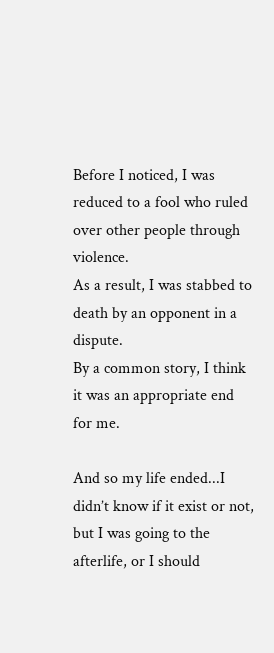Before I noticed, I was reduced to a fool who ruled over other people through violence.
As a result, I was stabbed to death by an opponent in a dispute.
By a common story, I think it was an appropriate end for me.

And so my life ended...I didn’t know if it exist or not, but I was going to the afterlife, or I should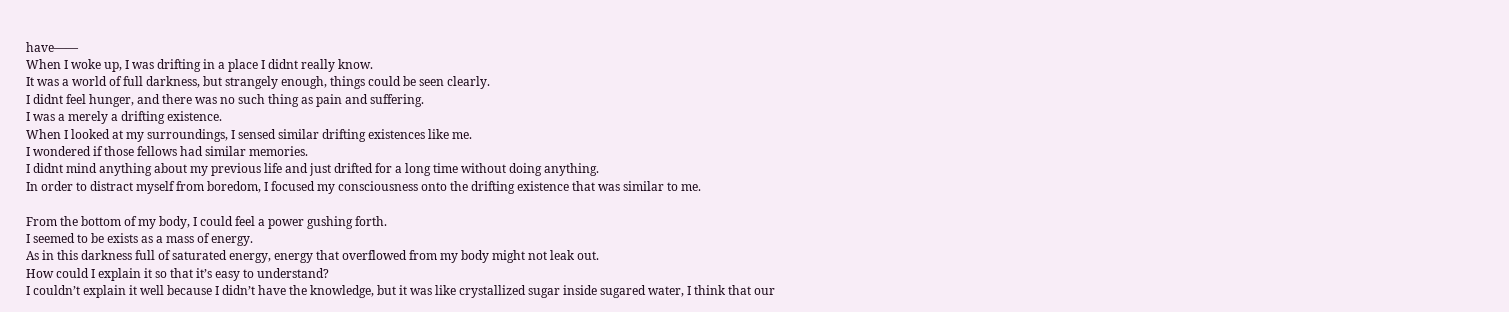have――
When I woke up, I was drifting in a place I didnt really know.
It was a world of full darkness, but strangely enough, things could be seen clearly.
I didnt feel hunger, and there was no such thing as pain and suffering.
I was a merely a drifting existence.
When I looked at my surroundings, I sensed similar drifting existences like me.
I wondered if those fellows had similar memories.
I didnt mind anything about my previous life and just drifted for a long time without doing anything.
In order to distract myself from boredom, I focused my consciousness onto the drifting existence that was similar to me.

From the bottom of my body, I could feel a power gushing forth.
I seemed to be exists as a mass of energy.
As in this darkness full of saturated energy, energy that overflowed from my body might not leak out.
How could I explain it so that it’s easy to understand?
I couldn’t explain it well because I didn’t have the knowledge, but it was like crystallized sugar inside sugared water, I think that our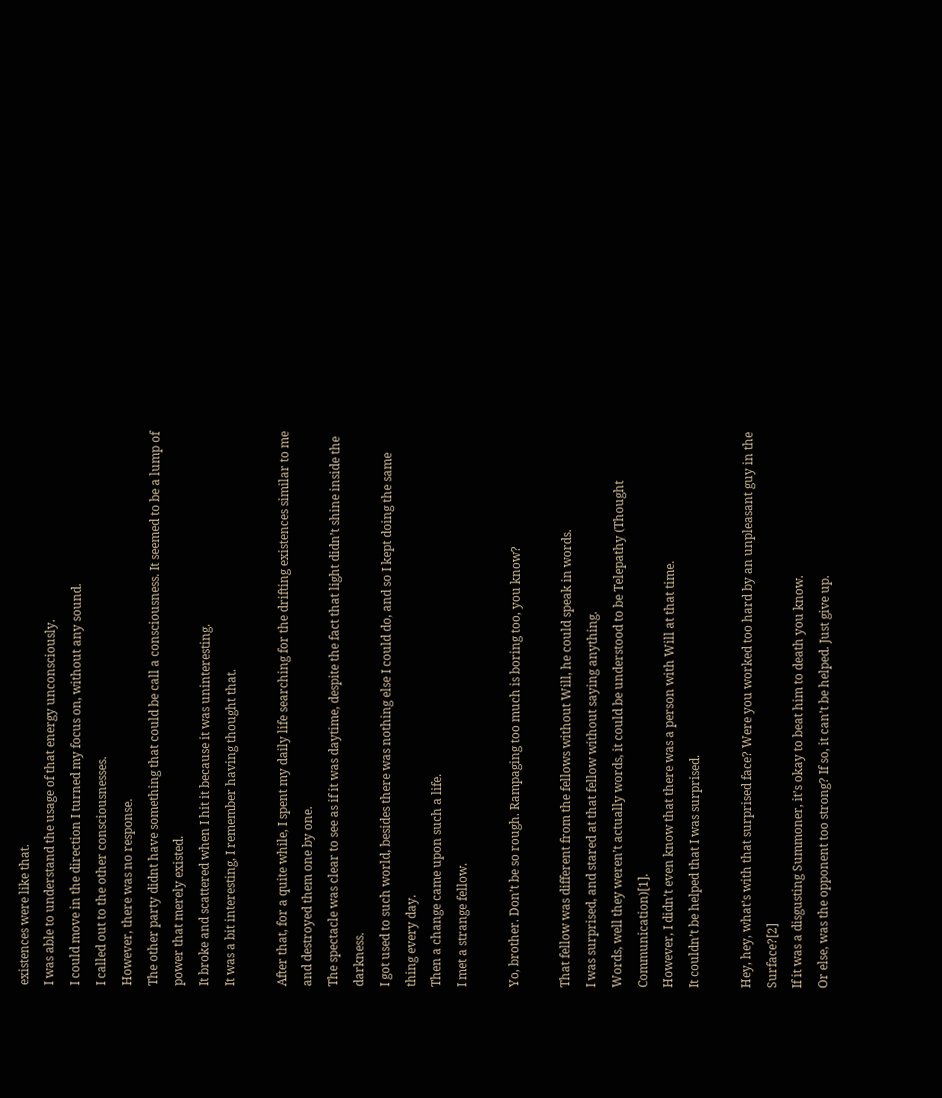existences were like that.
I was able to understand the usage of that energy unconsciously.
I could move in the direction I turned my focus on, without any sound.
I called out to the other consciousnesses.
However, there was no response.
The other party didnt have something that could be call a consciousness. It seemed to be a lump of power that merely existed.
It broke and scattered when I hit it because it was uninteresting.
It was a bit interesting, I remember having thought that.

After that, for a quite while, I spent my daily life searching for the drifting existences similar to me and destroyed them one by one.
The spectacle was clear to see as if it was daytime, despite the fact that light didn’t shine inside the darkness.
I got used to such world, besides there was nothing else I could do, and so I kept doing the same thing every day.
Then a change came upon such a life.
I met a strange fellow.

Yo, brother. Don’t be so rough. Rampaging too much is boring too, you know?

That fellow was different from the fellows without Will, he could speak in words.
I was surprised, and stared at that fellow without saying anything.
Words, well they weren’t actually words, it could be understood to be Telepathy (Thought Communication)[1].
However, I didn’t even know that there was a person with Will at that time.
It couldn’t be helped that I was surprised.

Hey, hey, what’s with that surprised face? Were you worked too hard by an unpleasant guy in the Surface?[2]
If it was a disgusting Summoner, it’s okay to beat him to death you know.
Or else, was the opponent too strong? If so, it can’t be helped. Just give up.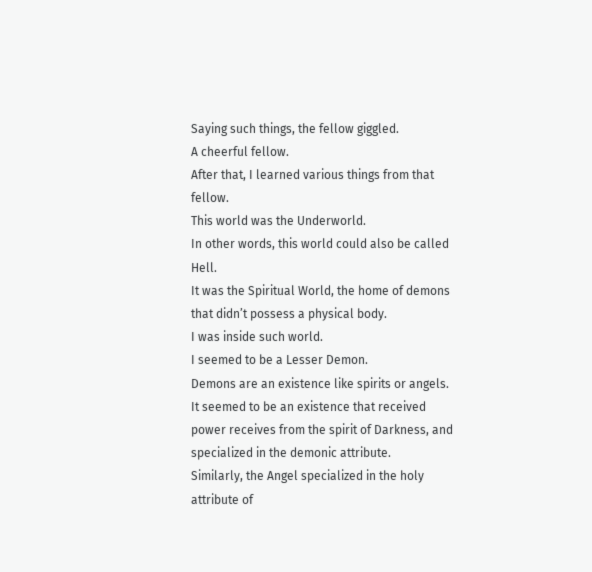Saying such things, the fellow giggled.
A cheerful fellow.
After that, I learned various things from that fellow.
This world was the Underworld.
In other words, this world could also be called Hell.
It was the Spiritual World, the home of demons that didn’t possess a physical body.
I was inside such world.
I seemed to be a Lesser Demon.
Demons are an existence like spirits or angels. It seemed to be an existence that received power receives from the spirit of Darkness, and specialized in the demonic attribute.
Similarly, the Angel specialized in the holy attribute of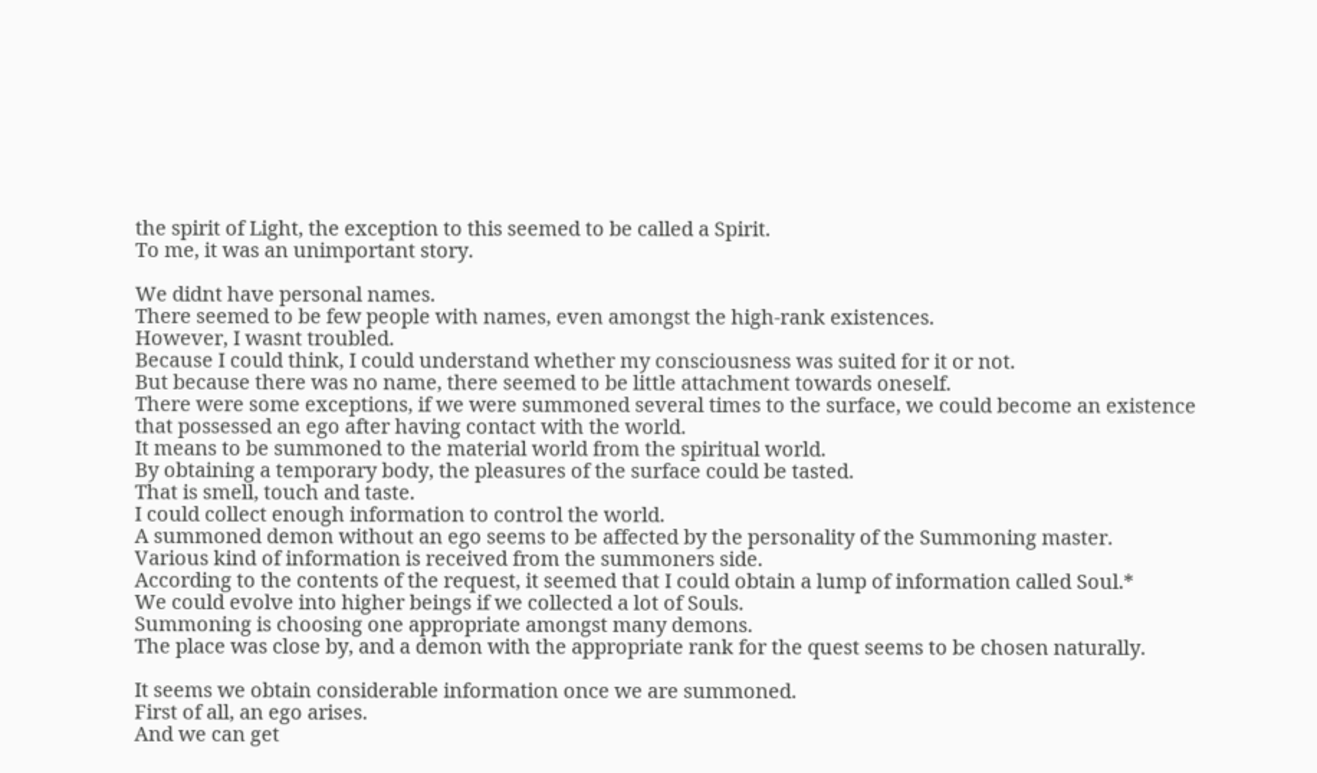the spirit of Light, the exception to this seemed to be called a Spirit.
To me, it was an unimportant story.

We didnt have personal names.
There seemed to be few people with names, even amongst the high-rank existences.
However, I wasnt troubled.
Because I could think, I could understand whether my consciousness was suited for it or not.
But because there was no name, there seemed to be little attachment towards oneself.
There were some exceptions, if we were summoned several times to the surface, we could become an existence that possessed an ego after having contact with the world.
It means to be summoned to the material world from the spiritual world.
By obtaining a temporary body, the pleasures of the surface could be tasted.
That is smell, touch and taste.
I could collect enough information to control the world.
A summoned demon without an ego seems to be affected by the personality of the Summoning master.
Various kind of information is received from the summoners side.
According to the contents of the request, it seemed that I could obtain a lump of information called Soul.*
We could evolve into higher beings if we collected a lot of Souls.
Summoning is choosing one appropriate amongst many demons.
The place was close by, and a demon with the appropriate rank for the quest seems to be chosen naturally.

It seems we obtain considerable information once we are summoned.
First of all, an ego arises.
And we can get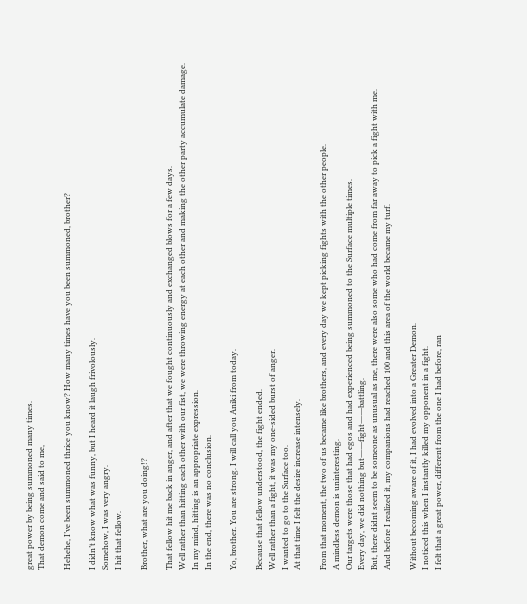great power by being summoned many times.
That demon come and said to me,

Hehehe, I’ve been summoned thrice you know? How many times have you been summoned, brother?

I didn’t know what was funny, but I heard it laugh frivolously.
Somehow, I was very angry.
I hit that fellow.

Brother, what are you doing!?

That fellow hit me back in anger, and after that we fought continuously and exchanged blows for a few days.
Well rather than hitting each other with our fist, we were throwing energy at each other and making the other party accumulate damage.
In my mind, hitting is an appropriate expression.
In the end, there was no conclusion.

Yo, brother. You are strong. I will call you Aniki from today.

Because that fellow understood, the fight ended.
Well rather than a fight, it was my one-sided burst of anger.
I wanted to go to the Surface too.
At that time I felt the desire increase intensely.

From that moment, the two of us became like brothers, and every day we kept picking fights with the other people.
A mindless demon is uninteresting.
Our targets were those that had egos and had experienced being summoned to the Surface multiple times.
Every day, we did nothing but――fight――battling.
But, there didnt seem to be someone as unusual as me, there were also some who had come from far away to pick a fight with me.
And before I realized it, my companions had reached 100 and this area of the world became my turf.

Without becoming aware of it, I had evolved into a Greater Demon.
I noticed this when I instantly killed my opponent in a fight.
I felt that a great power, different from the one I had before, ran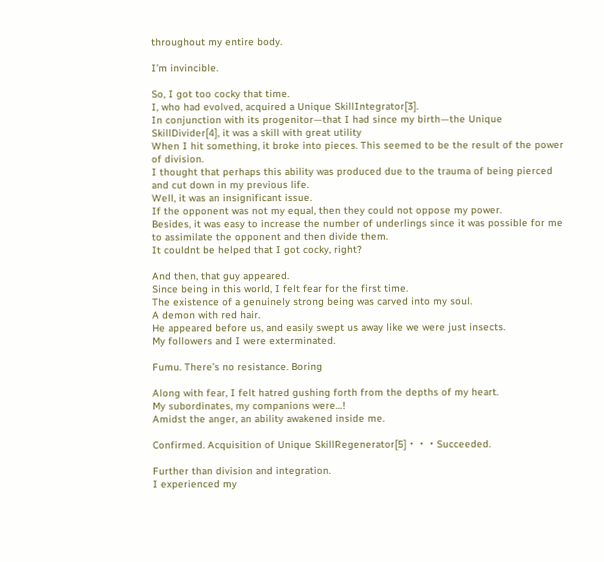throughout my entire body.

I’m invincible.

So, I got too cocky that time.
I, who had evolved, acquired a Unique SkillIntegrator[3].
In conjunction with its progenitor—that I had since my birth—the Unique SkillDivider[4], it was a skill with great utility
When I hit something, it broke into pieces. This seemed to be the result of the power of division.
I thought that perhaps this ability was produced due to the trauma of being pierced and cut down in my previous life.
Well, it was an insignificant issue.
If the opponent was not my equal, then they could not oppose my power.
Besides, it was easy to increase the number of underlings since it was possible for me to assimilate the opponent and then divide them.
It couldnt be helped that I got cocky, right?

And then, that guy appeared.
Since being in this world, I felt fear for the first time.
The existence of a genuinely strong being was carved into my soul.
A demon with red hair.
He appeared before us, and easily swept us away like we were just insects.
My followers and I were exterminated.

Fumu. There’s no resistance. Boring

Along with fear, I felt hatred gushing forth from the depths of my heart.
My subordinates, my companions were…!
Amidst the anger, an ability awakened inside me.

Confirmed. Acquisition of Unique SkillRegenerator[5]・・・Succeeded.

Further than division and integration.
I experienced my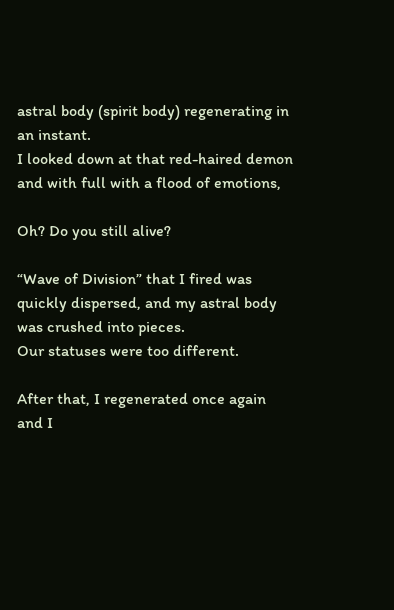astral body (spirit body) regenerating in an instant.
I looked down at that red-haired demon and with full with a flood of emotions,

Oh? Do you still alive?

“Wave of Division” that I fired was quickly dispersed, and my astral body was crushed into pieces.
Our statuses were too different.

After that, I regenerated once again and I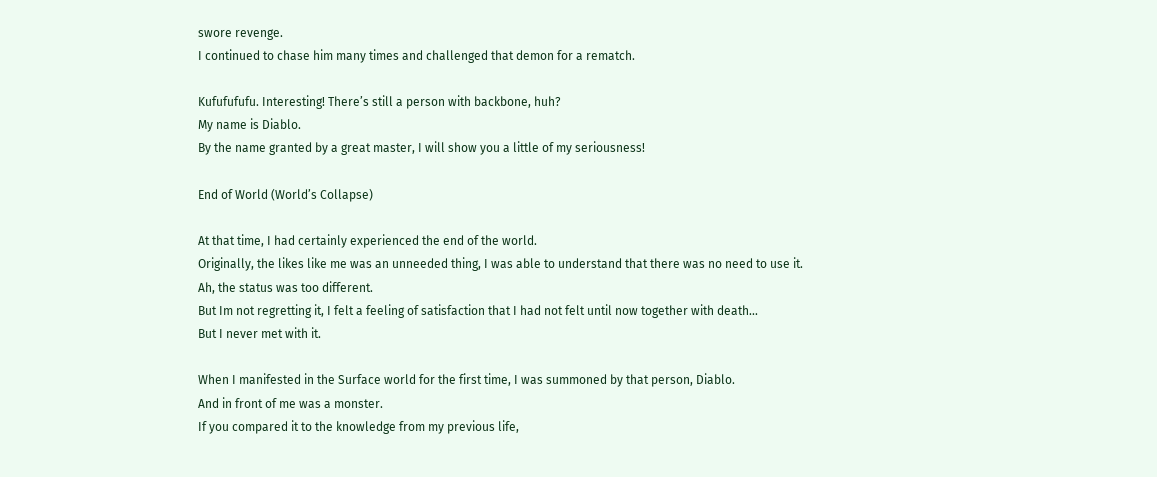swore revenge.
I continued to chase him many times and challenged that demon for a rematch.

Kufufufufu. Interesting! There’s still a person with backbone, huh?
My name is Diablo.
By the name granted by a great master, I will show you a little of my seriousness!

End of World (World’s Collapse)

At that time, I had certainly experienced the end of the world.
Originally, the likes like me was an unneeded thing, I was able to understand that there was no need to use it.
Ah, the status was too different.
But Im not regretting it, I felt a feeling of satisfaction that I had not felt until now together with death...
But I never met with it.

When I manifested in the Surface world for the first time, I was summoned by that person, Diablo.
And in front of me was a monster.
If you compared it to the knowledge from my previous life,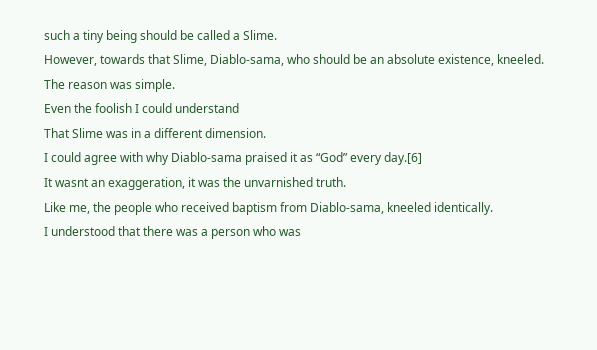such a tiny being should be called a Slime.
However, towards that Slime, Diablo-sama, who should be an absolute existence, kneeled.
The reason was simple.
Even the foolish I could understand
That Slime was in a different dimension.
I could agree with why Diablo-sama praised it as “God” every day.[6]
It wasnt an exaggeration, it was the unvarnished truth.
Like me, the people who received baptism from Diablo-sama, kneeled identically.
I understood that there was a person who was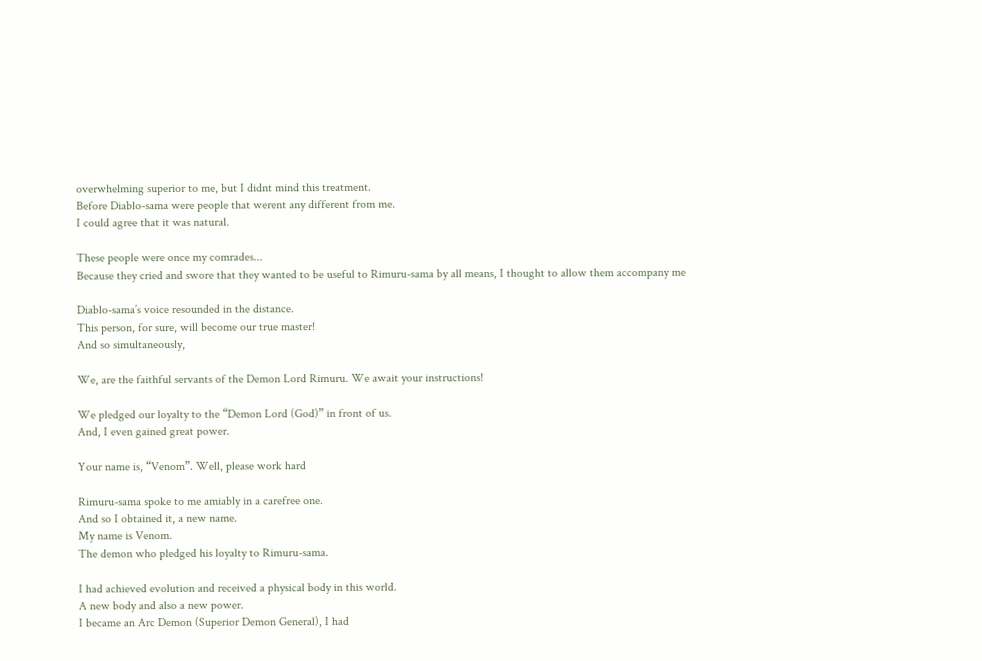overwhelming superior to me, but I didnt mind this treatment.
Before Diablo-sama were people that werent any different from me.
I could agree that it was natural.

These people were once my comrades...
Because they cried and swore that they wanted to be useful to Rimuru-sama by all means, I thought to allow them accompany me

Diablo-sama’s voice resounded in the distance.
This person, for sure, will become our true master!
And so simultaneously,

We, are the faithful servants of the Demon Lord Rimuru. We await your instructions!

We pledged our loyalty to the “Demon Lord (God)” in front of us.
And, I even gained great power.

Your name is, “Venom”. Well, please work hard

Rimuru-sama spoke to me amiably in a carefree one.
And so I obtained it, a new name.
My name is Venom.
The demon who pledged his loyalty to Rimuru-sama.

I had achieved evolution and received a physical body in this world.
A new body and also a new power.
I became an Arc Demon (Superior Demon General), I had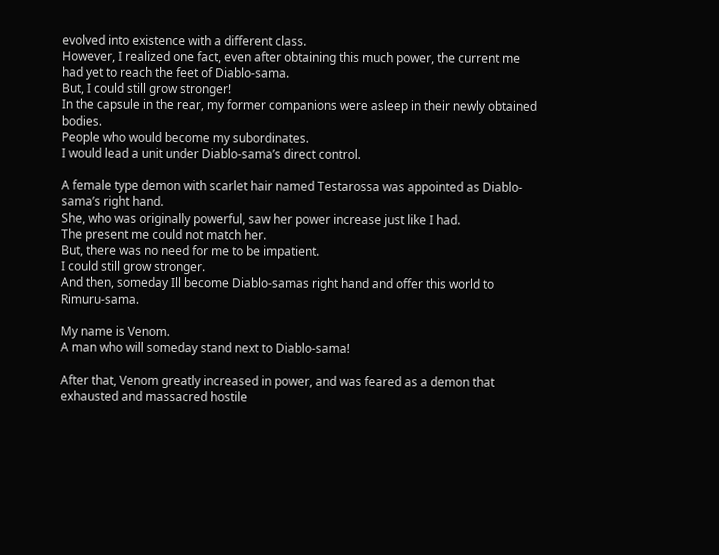evolved into existence with a different class.
However, I realized one fact, even after obtaining this much power, the current me had yet to reach the feet of Diablo-sama.
But, I could still grow stronger!
In the capsule in the rear, my former companions were asleep in their newly obtained bodies.
People who would become my subordinates.
I would lead a unit under Diablo-sama’s direct control.

A female type demon with scarlet hair named Testarossa was appointed as Diablo-sama’s right hand.
She, who was originally powerful, saw her power increase just like I had.
The present me could not match her.
But, there was no need for me to be impatient.
I could still grow stronger.
And then, someday Ill become Diablo-samas right hand and offer this world to Rimuru-sama.

My name is Venom.
A man who will someday stand next to Diablo-sama!

After that, Venom greatly increased in power, and was feared as a demon that exhausted and massacred hostile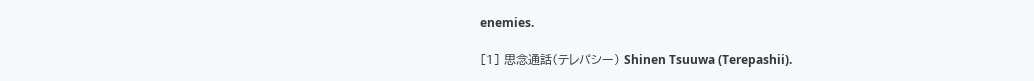enemies.

[1] 思念通話(テレパシー) Shinen Tsuuwa (Terepashii).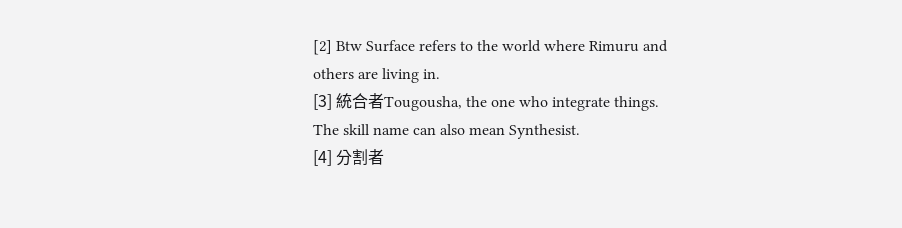[2] Btw Surface refers to the world where Rimuru and others are living in.
[3] 統合者Tougousha, the one who integrate things. The skill name can also mean Synthesist.
[4] 分割者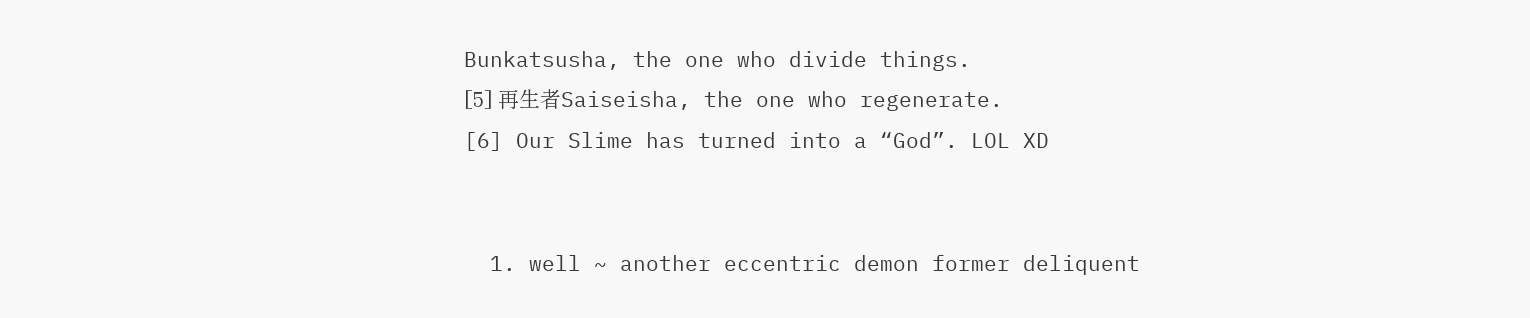Bunkatsusha, the one who divide things.
[5] 再生者Saiseisha, the one who regenerate.
[6] Our Slime has turned into a “God”. LOL XD


  1. well ~ another eccentric demon former deliquent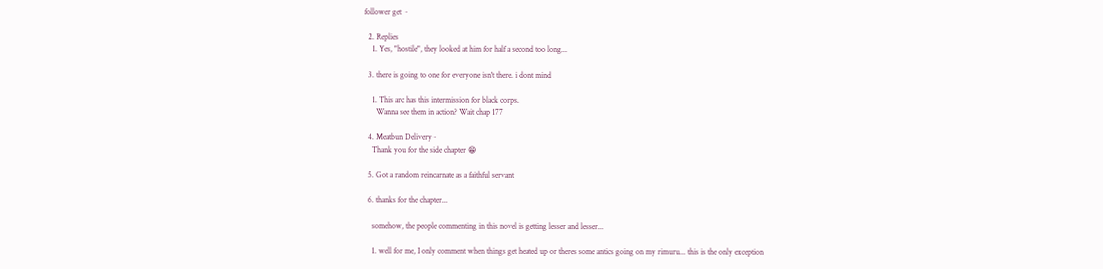follower get ~

  2. Replies
    1. Yes, "hostile", they looked at him for half a second too long...

  3. there is going to one for everyone isn't there. i dont mind

    1. This arc has this intermission for black corps.
      Wanna see them in action? Wait chap 177

  4. Meatbun Delivery~
    Thank you for the side chapter 😁

  5. Got a random reincarnate as a faithful servant

  6. thanks for the chapter...

    somehow, the people commenting in this novel is getting lesser and lesser...

    1. well for me, I only comment when things get heated up or theres some antics going on my rimuru... this is the only exception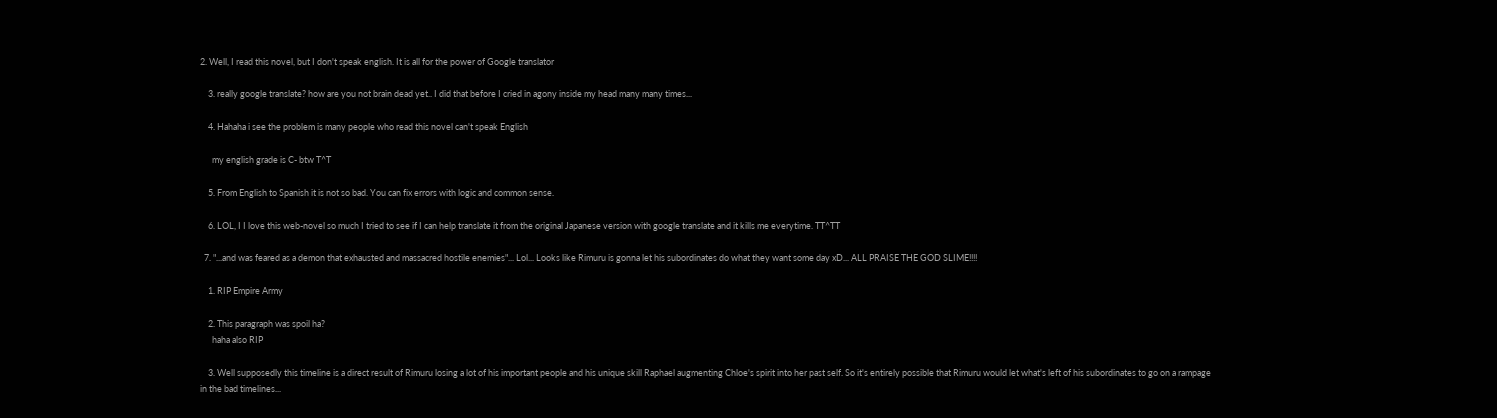2. Well, I read this novel, but I don't speak english. It is all for the power of Google translator

    3. really google translate? how are you not brain dead yet.. I did that before I cried in agony inside my head many many times...

    4. Hahaha i see the problem is many people who read this novel can't speak English

      my english grade is C- btw T^T

    5. From English to Spanish it is not so bad. You can fix errors with logic and common sense.

    6. LOL, I I love this web-novel so much I tried to see if I can help translate it from the original Japanese version with google translate and it kills me everytime. TT^TT

  7. "...and was feared as a demon that exhausted and massacred hostile enemies"... Lol... Looks like Rimuru is gonna let his subordinates do what they want some day xD... ALL PRAISE THE GOD SLIME!!!!

    1. RIP Empire Army

    2. This paragraph was spoil ha?
      haha also RIP

    3. Well supposedly this timeline is a direct result of Rimuru losing a lot of his important people and his unique skill Raphael augmenting Chloe's spirit into her past self. So it's entirely possible that Rimuru would let what's left of his subordinates to go on a rampage in the bad timelines...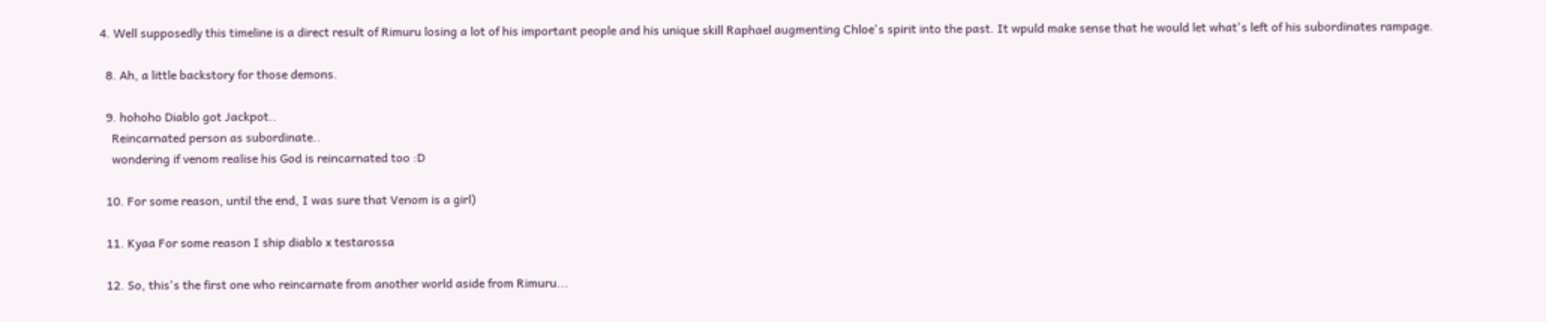4. Well supposedly this timeline is a direct result of Rimuru losing a lot of his important people and his unique skill Raphael augmenting Chloe's spirit into the past. It wpuld make sense that he would let what's left of his subordinates rampage.

  8. Ah, a little backstory for those demons.

  9. hohoho Diablo got Jackpot..
    Reincarnated person as subordinate..
    wondering if venom realise his God is reincarnated too :D

  10. For some reason, until the end, I was sure that Venom is a girl)

  11. Kyaa For some reason I ship diablo x testarossa

  12. So, this's the first one who reincarnate from another world aside from Rimuru...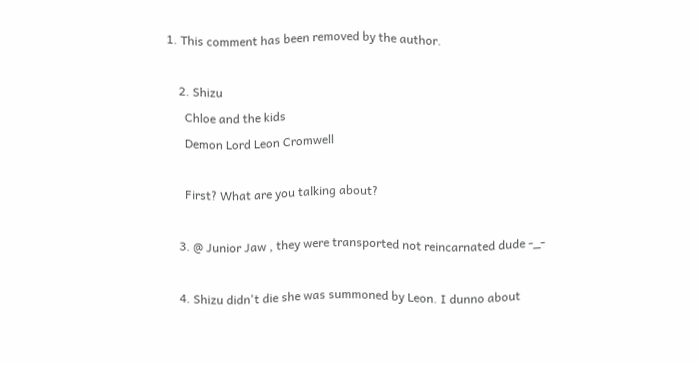1. This comment has been removed by the author.

    2. Shizu
      Chloe and the kids
      Demon Lord Leon Cromwell

      First? What are you talking about?

    3. @ Junior Jaw , they were transported not reincarnated dude -_-

    4. Shizu didn't die she was summoned by Leon. I dunno about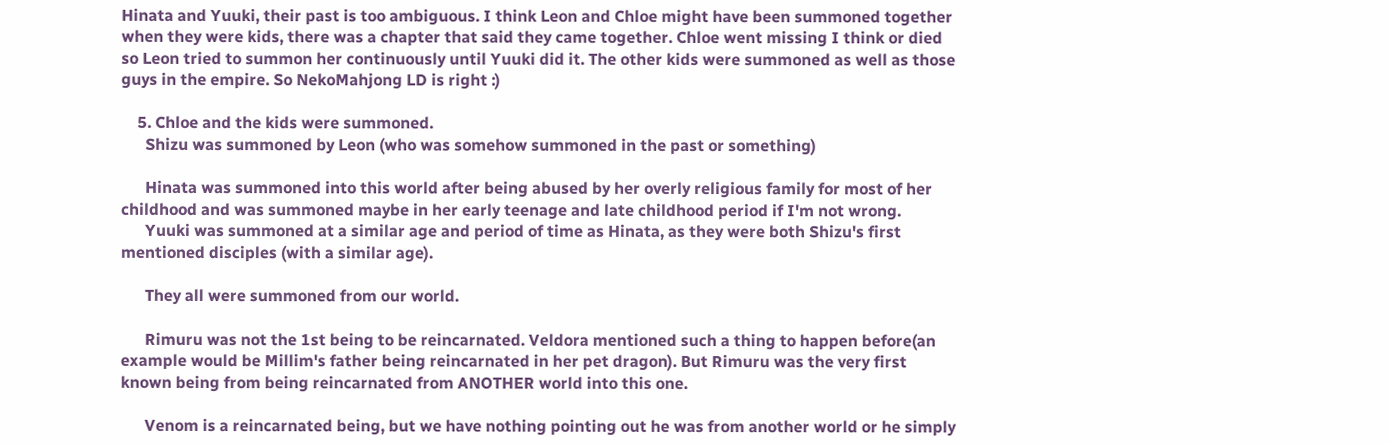Hinata and Yuuki, their past is too ambiguous. I think Leon and Chloe might have been summoned together when they were kids, there was a chapter that said they came together. Chloe went missing I think or died so Leon tried to summon her continuously until Yuuki did it. The other kids were summoned as well as those guys in the empire. So NekoMahjong LD is right :)

    5. Chloe and the kids were summoned.
      Shizu was summoned by Leon (who was somehow summoned in the past or something)

      Hinata was summoned into this world after being abused by her overly religious family for most of her childhood and was summoned maybe in her early teenage and late childhood period if I'm not wrong.
      Yuuki was summoned at a similar age and period of time as Hinata, as they were both Shizu's first mentioned disciples (with a similar age).

      They all were summoned from our world.

      Rimuru was not the 1st being to be reincarnated. Veldora mentioned such a thing to happen before(an example would be Millim's father being reincarnated in her pet dragon). But Rimuru was the very first known being from being reincarnated from ANOTHER world into this one.

      Venom is a reincarnated being, but we have nothing pointing out he was from another world or he simply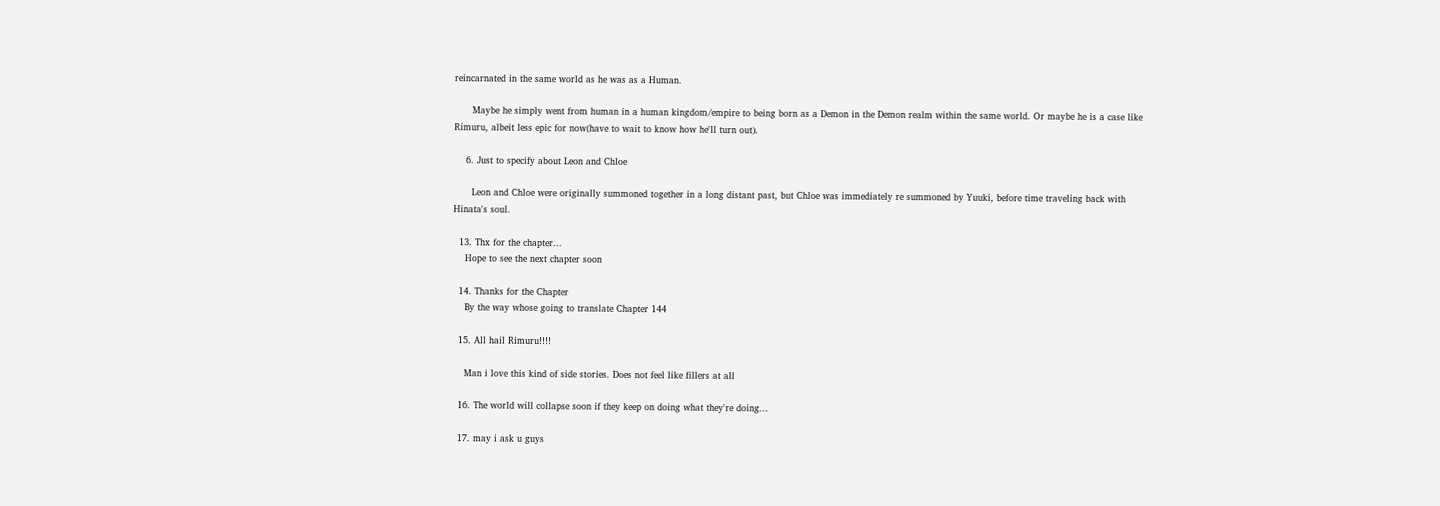reincarnated in the same world as he was as a Human.

      Maybe he simply went from human in a human kingdom/empire to being born as a Demon in the Demon realm within the same world. Or maybe he is a case like Rimuru, albeit less epic for now(have to wait to know how he'll turn out).

    6. Just to specify about Leon and Chloe

      Leon and Chloe were originally summoned together in a long distant past, but Chloe was immediately re summoned by Yuuki, before time traveling back with Hinata's soul.

  13. Thx for the chapter...
    Hope to see the next chapter soon

  14. Thanks for the Chapter
    By the way whose going to translate Chapter 144

  15. All hail Rimuru!!!!

    Man i love this kind of side stories. Does not feel like fillers at all

  16. The world will collapse soon if they keep on doing what they're doing...

  17. may i ask u guys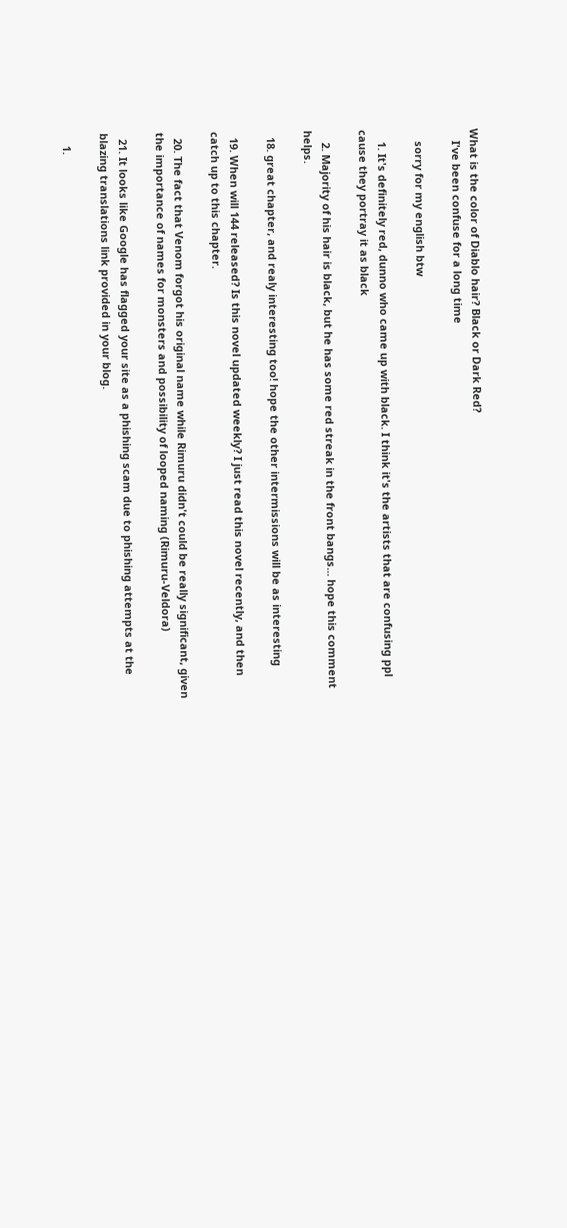What is the color of Diablo hair? Black or Dark Red?
    I've been confuse for a long time

    sorry for my english btw

    1. It's definitely red, dunno who came up with black. I think it's the artists that are confusing ppl cause they portray it as black

    2. Majority of his hair is black, but he has some red streak in the front bangs... hope this comment helps.

  18. great chapter, and realy interesting too! hope the other intermissions will be as interesting

  19. When will 144 released? Is this novel updated weekly? I just read this novel recently, and then catch up to this chapter.

  20. The fact that Venom forgot his original name while Rimuru didn't could be really significant, given the importance of names for monsters and possibility of looped naming (Rimuru-Veldora)

  21. It looks like Google has flagged your site as a phishing scam due to phishing attempts at the blazing translations link provided in your blog.

    1.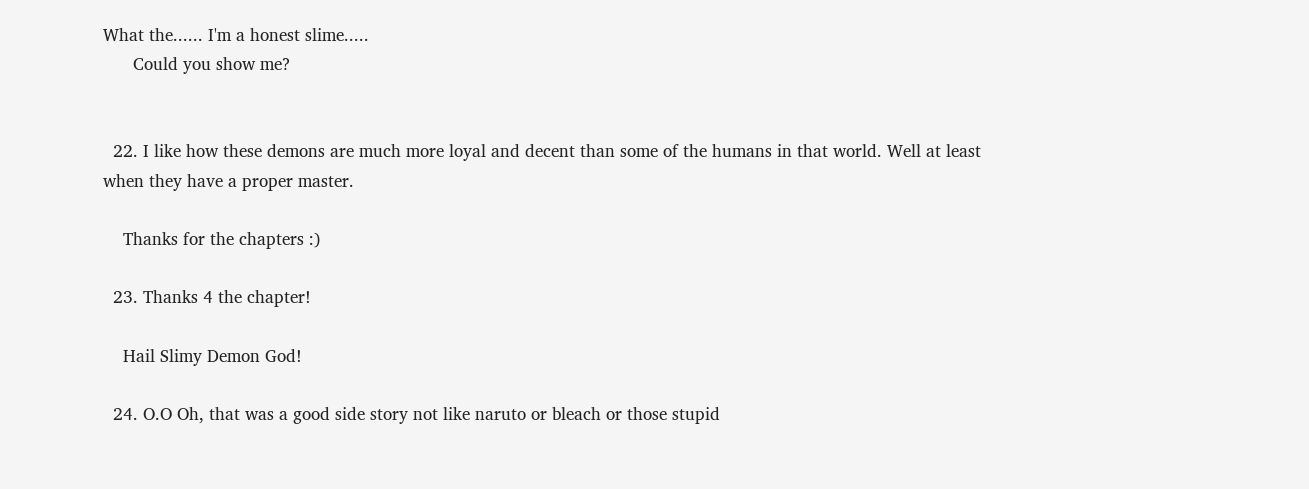What the...... I'm a honest slime.....
      Could you show me?


  22. I like how these demons are much more loyal and decent than some of the humans in that world. Well at least when they have a proper master.

    Thanks for the chapters :)

  23. Thanks 4 the chapter!

    Hail Slimy Demon God!

  24. O.O Oh, that was a good side story not like naruto or bleach or those stupid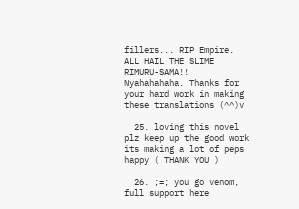fillers... RIP Empire. ALL HAIL THE SLIME RIMURU-SAMA!! Nyahahahaha. Thanks for your hard work in making these translations (^^)v

  25. loving this novel plz keep up the good work its making a lot of peps happy ( THANK YOU )

  26. ;=; you go venom, full support here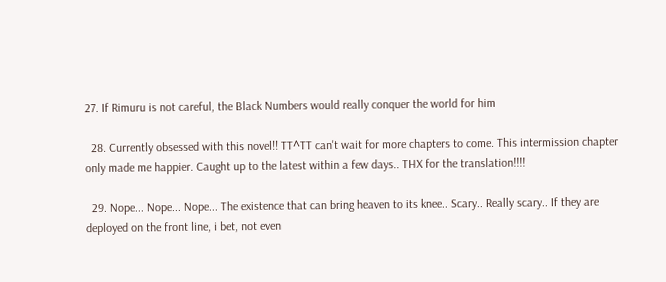27. If Rimuru is not careful, the Black Numbers would really conquer the world for him

  28. Currently obsessed with this novel!! TT^TT can't wait for more chapters to come. This intermission chapter only made me happier. Caught up to the latest within a few days.. THX for the translation!!!!

  29. Nope... Nope... Nope... The existence that can bring heaven to its knee.. Scary.. Really scary.. If they are deployed on the front line, i bet, not even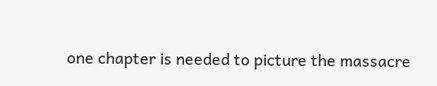one chapter is needed to picture the massacre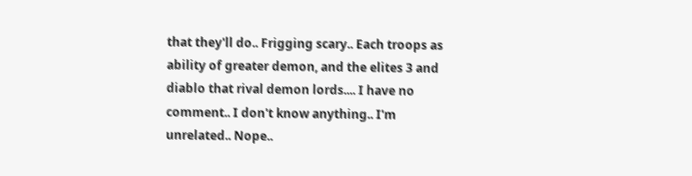that they'll do.. Frigging scary.. Each troops as ability of greater demon, and the elites 3 and diablo that rival demon lords.... I have no comment.. I don't know anything.. I'm unrelated.. Nope..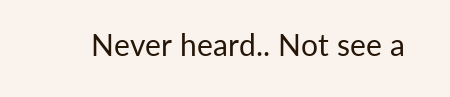Never heard.. Not see a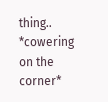thing.. *cowering on the corner*